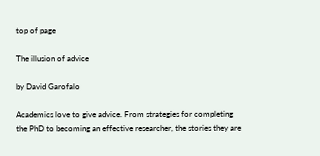top of page

The illusion of advice

by David Garofalo

Academics love to give advice. From strategies for completing the PhD to becoming an effective researcher, the stories they are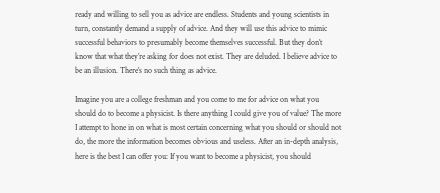ready and willing to sell you as advice are endless. Students and young scientists in turn, constantly demand a supply of advice. And they will use this advice to mimic successful behaviors to presumably become themselves successful. But they don’t know that what they’re asking for does not exist. They are deluded. I believe advice to be an illusion. There’s no such thing as advice.

Imagine you are a college freshman and you come to me for advice on what you should do to become a physicist. Is there anything I could give you of value? The more I attempt to hone in on what is most certain concerning what you should or should not do, the more the information becomes obvious and useless. After an in-depth analysis, here is the best I can offer you: If you want to become a physicist, you should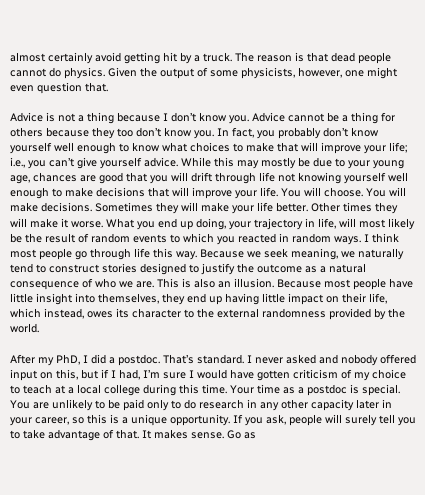almost certainly avoid getting hit by a truck. The reason is that dead people cannot do physics. Given the output of some physicists, however, one might even question that.

Advice is not a thing because I don’t know you. Advice cannot be a thing for others because they too don’t know you. In fact, you probably don’t know yourself well enough to know what choices to make that will improve your life; i.e., you can’t give yourself advice. While this may mostly be due to your young age, chances are good that you will drift through life not knowing yourself well enough to make decisions that will improve your life. You will choose. You will make decisions. Sometimes they will make your life better. Other times they will make it worse. What you end up doing, your trajectory in life, will most likely be the result of random events to which you reacted in random ways. I think most people go through life this way. Because we seek meaning, we naturally tend to construct stories designed to justify the outcome as a natural consequence of who we are. This is also an illusion. Because most people have little insight into themselves, they end up having little impact on their life, which instead, owes its character to the external randomness provided by the world.

After my PhD, I did a postdoc. That’s standard. I never asked and nobody offered input on this, but if I had, I’m sure I would have gotten criticism of my choice to teach at a local college during this time. Your time as a postdoc is special. You are unlikely to be paid only to do research in any other capacity later in your career, so this is a unique opportunity. If you ask, people will surely tell you to take advantage of that. It makes sense. Go as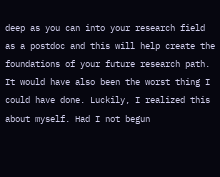deep as you can into your research field as a postdoc and this will help create the foundations of your future research path. It would have also been the worst thing I could have done. Luckily, I realized this about myself. Had I not begun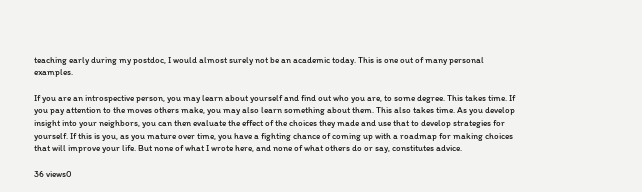teaching early during my postdoc, I would almost surely not be an academic today. This is one out of many personal examples.

If you are an introspective person, you may learn about yourself and find out who you are, to some degree. This takes time. If you pay attention to the moves others make, you may also learn something about them. This also takes time. As you develop insight into your neighbors, you can then evaluate the effect of the choices they made and use that to develop strategies for yourself. If this is you, as you mature over time, you have a fighting chance of coming up with a roadmap for making choices that will improve your life. But none of what I wrote here, and none of what others do or say, constitutes advice.

36 views0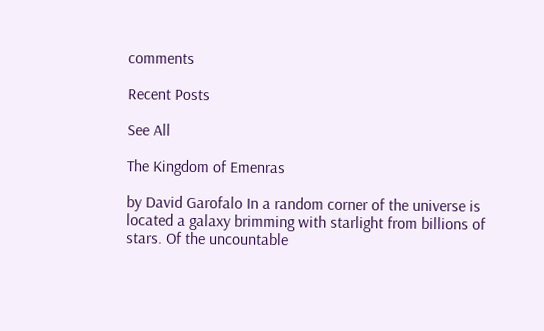comments

Recent Posts

See All

The Kingdom of Emenras

by David Garofalo In a random corner of the universe is located a galaxy brimming with starlight from billions of stars. Of the uncountable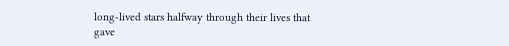long-lived stars halfway through their lives that gave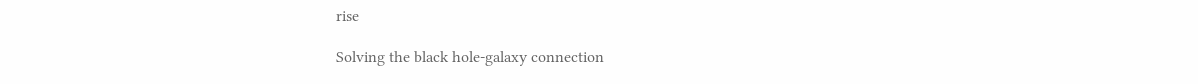rise

Solving the black hole-galaxy connection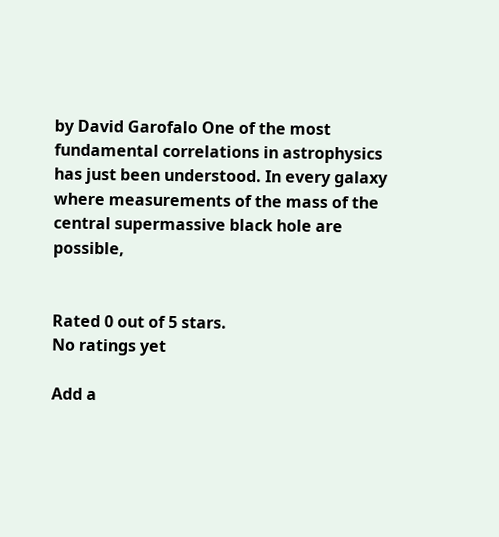by David Garofalo One of the most fundamental correlations in astrophysics has just been understood. In every galaxy where measurements of the mass of the central supermassive black hole are possible,


Rated 0 out of 5 stars.
No ratings yet

Add a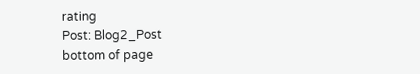rating
Post: Blog2_Post
bottom of page